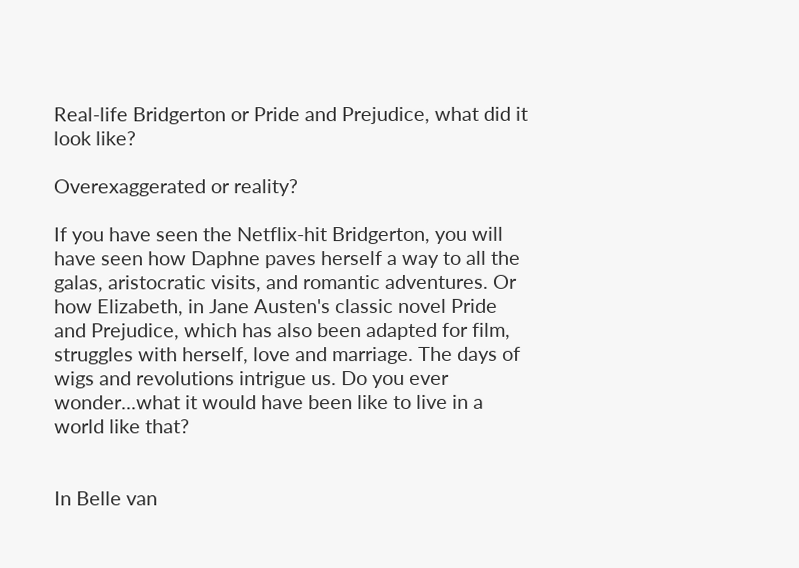Real-life Bridgerton or Pride and Prejudice, what did it look like?

Overexaggerated or reality?

If you have seen the Netflix-hit Bridgerton, you will have seen how Daphne paves herself a way to all the galas, aristocratic visits, and romantic adventures. Or how Elizabeth, in Jane Austen's classic novel Pride and Prejudice, which has also been adapted for film, struggles with herself, love and marriage. The days of wigs and revolutions intrigue us. Do you ever wonder...what it would have been like to live in a world like that?


In Belle van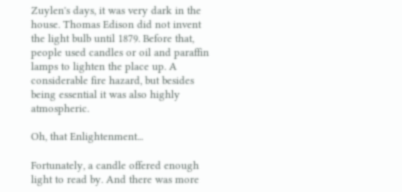Zuylen's days, it was very dark in the house. Thomas Edison did not invent the light bulb until 1879. Before that, people used candles or oil and paraffin lamps to lighten the place up. A considerable fire hazard, but besides being essential it was also highly atmospheric.

Oh, that Enlightenment...

Fortunately, a candle offered enough light to read by. And there was more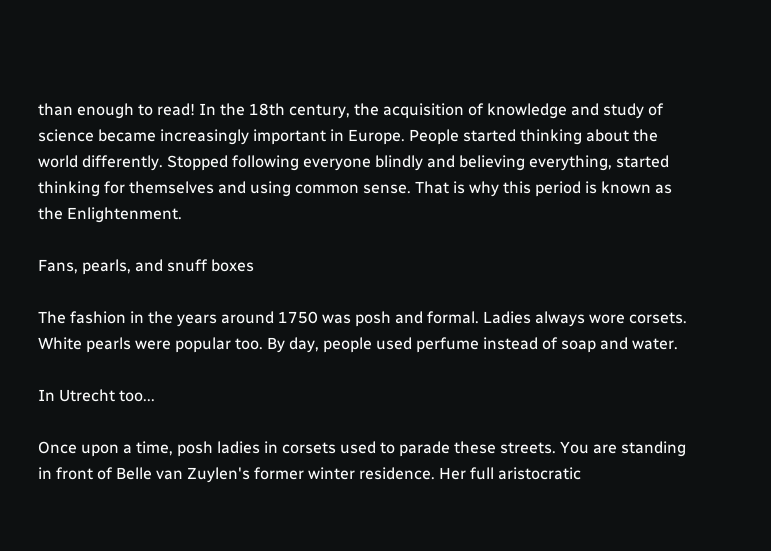than enough to read! In the 18th century, the acquisition of knowledge and study of science became increasingly important in Europe. People started thinking about the world differently. Stopped following everyone blindly and believing everything, started thinking for themselves and using common sense. That is why this period is known as the Enlightenment.

Fans, pearls, and snuff boxes

The fashion in the years around 1750 was posh and formal. Ladies always wore corsets. White pearls were popular too. By day, people used perfume instead of soap and water.

In Utrecht too...

Once upon a time, posh ladies in corsets used to parade these streets. You are standing in front of Belle van Zuylen's former winter residence. Her full aristocratic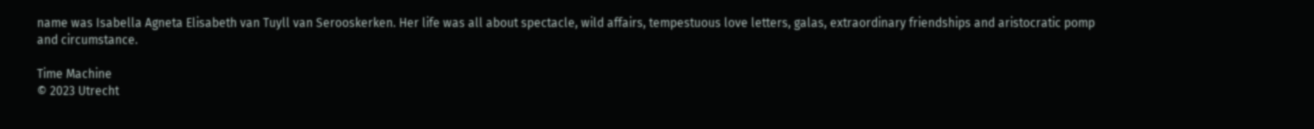name was Isabella Agneta Elisabeth van Tuyll van Serooskerken. Her life was all about spectacle, wild affairs, tempestuous love letters, galas, extraordinary friendships and aristocratic pomp and circumstance.

Time Machine
© 2023 Utrecht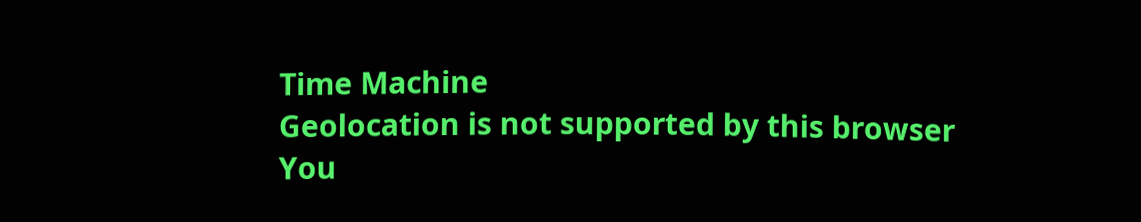Time Machine
Geolocation is not supported by this browser
You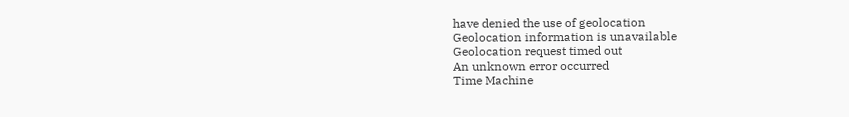have denied the use of geolocation
Geolocation information is unavailable
Geolocation request timed out
An unknown error occurred
Time Machine